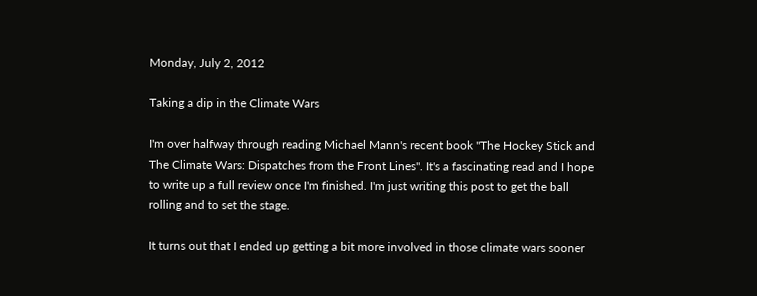Monday, July 2, 2012

Taking a dip in the Climate Wars

I'm over halfway through reading Michael Mann's recent book "The Hockey Stick and The Climate Wars: Dispatches from the Front Lines". It's a fascinating read and I hope to write up a full review once I'm finished. I'm just writing this post to get the ball rolling and to set the stage.

It turns out that I ended up getting a bit more involved in those climate wars sooner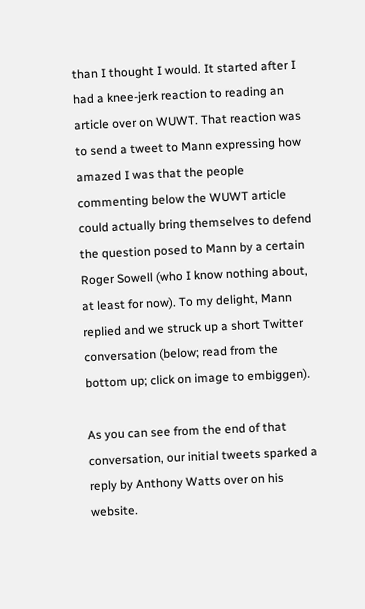than I thought I would. It started after I had a knee-jerk reaction to reading an article over on WUWT. That reaction was to send a tweet to Mann expressing how amazed I was that the people commenting below the WUWT article could actually bring themselves to defend the question posed to Mann by a certain Roger Sowell (who I know nothing about, at least for now). To my delight, Mann replied and we struck up a short Twitter conversation (below; read from the bottom up; click on image to embiggen).

As you can see from the end of that conversation, our initial tweets sparked a reply by Anthony Watts over on his website.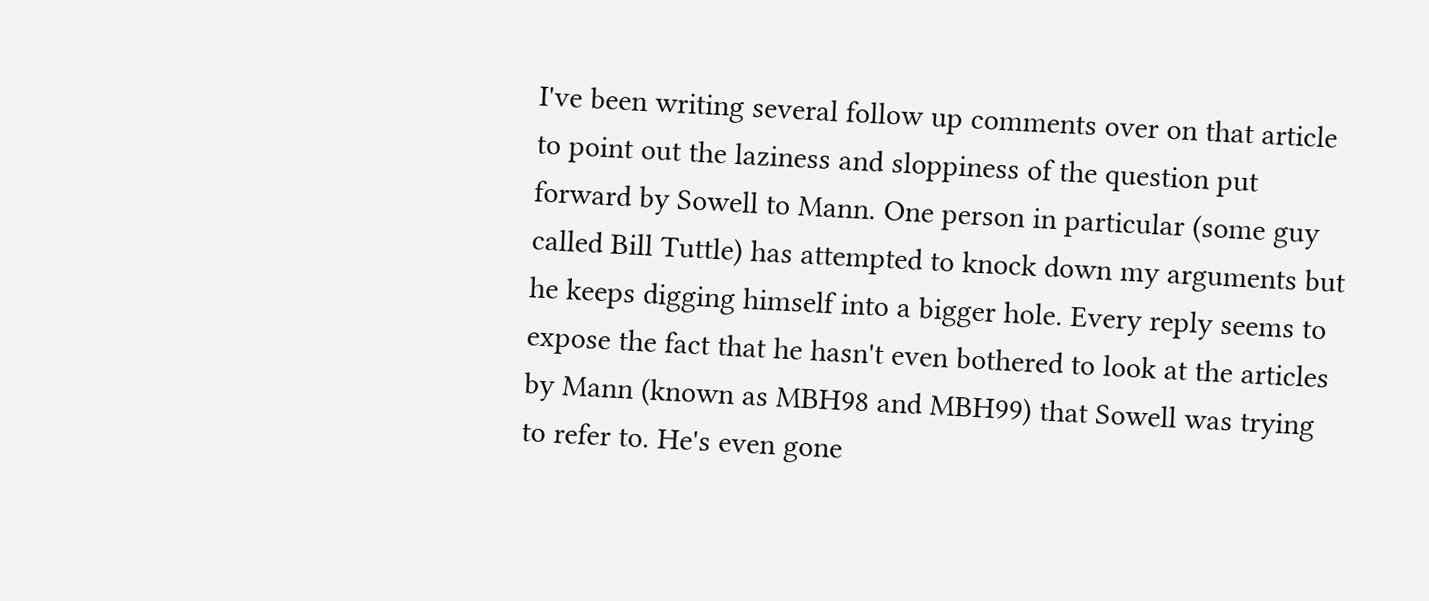I've been writing several follow up comments over on that article to point out the laziness and sloppiness of the question put forward by Sowell to Mann. One person in particular (some guy called Bill Tuttle) has attempted to knock down my arguments but he keeps digging himself into a bigger hole. Every reply seems to expose the fact that he hasn't even bothered to look at the articles by Mann (known as MBH98 and MBH99) that Sowell was trying to refer to. He's even gone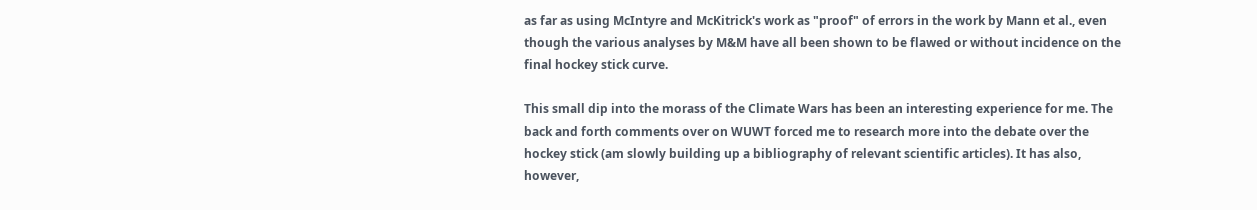as far as using McIntyre and McKitrick's work as "proof" of errors in the work by Mann et al., even though the various analyses by M&M have all been shown to be flawed or without incidence on the final hockey stick curve.

This small dip into the morass of the Climate Wars has been an interesting experience for me. The back and forth comments over on WUWT forced me to research more into the debate over the hockey stick (am slowly building up a bibliography of relevant scientific articles). It has also, however,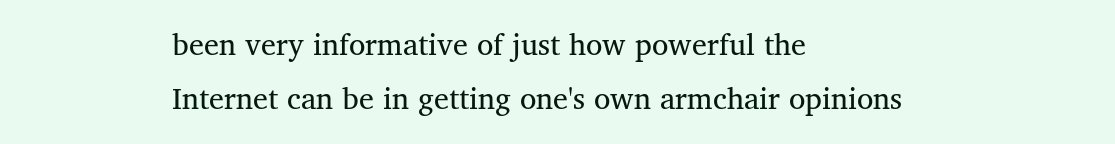been very informative of just how powerful the Internet can be in getting one's own armchair opinions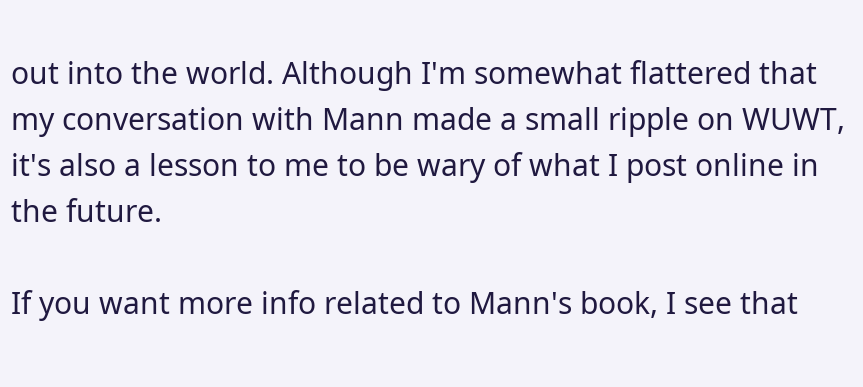out into the world. Although I'm somewhat flattered that my conversation with Mann made a small ripple on WUWT, it's also a lesson to me to be wary of what I post online in the future.

If you want more info related to Mann's book, I see that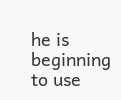he is beginning to use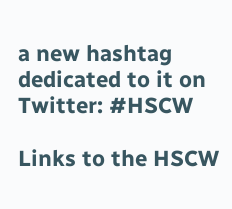a new hashtag dedicated to it on Twitter: #HSCW

Links to the HSCW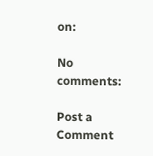on:

No comments:

Post a Comment